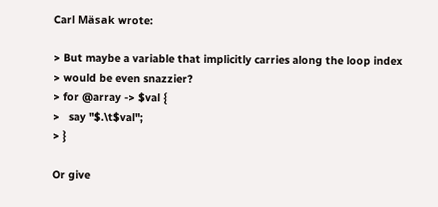Carl Mäsak wrote:

> But maybe a variable that implicitly carries along the loop index
> would be even snazzier?
> for @array -> $val {
>   say "$.\t$val";
> }

Or give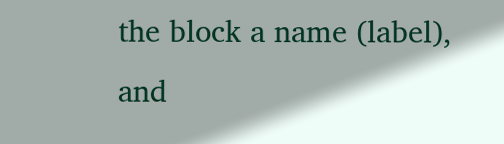the block a name (label), and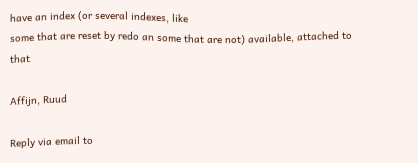have an index (or several indexes, like
some that are reset by redo an some that are not) available, attached to that

Affijn, Ruud

Reply via email to